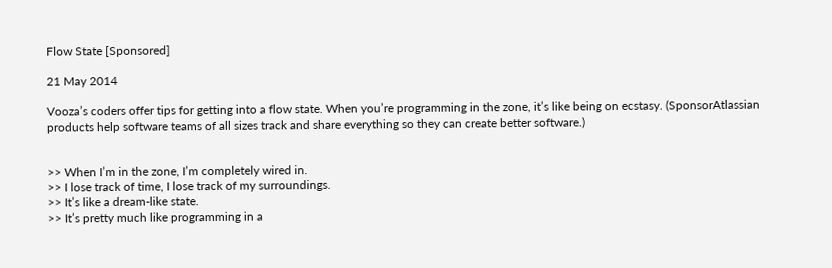Flow State [Sponsored]

21 May 2014

Vooza’s coders offer tips for getting into a flow state. When you’re programming in the zone, it’s like being on ecstasy. (SponsorAtlassian products help software teams of all sizes track and share everything so they can create better software.)


>> When I’m in the zone, I’m completely wired in.
>> I lose track of time, I lose track of my surroundings.
>> It’s like a dream-like state.
>> It’s pretty much like programming in a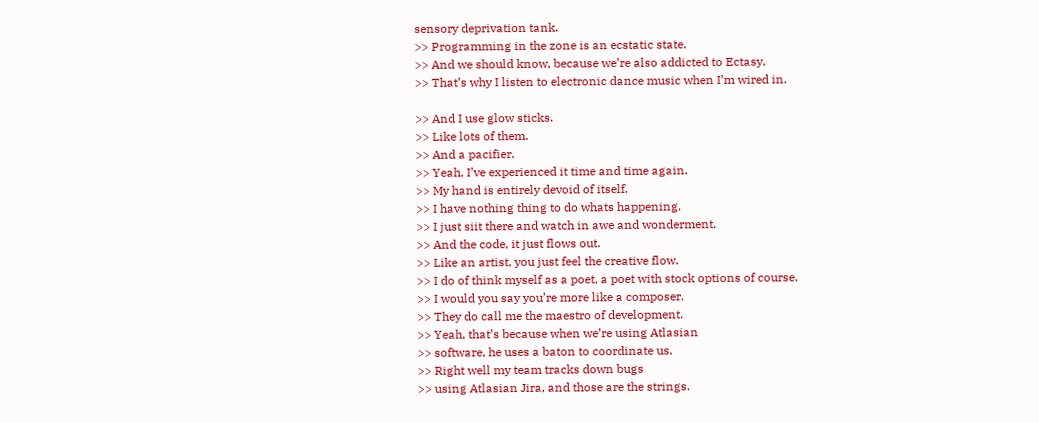sensory deprivation tank.
>> Programming in the zone is an ecstatic state.
>> And we should know, because we’re also addicted to Ectasy.
>> That’s why I listen to electronic dance music when I’m wired in.

>> And I use glow sticks.
>> Like lots of them.
>> And a pacifier.
>> Yeah, I’ve experienced it time and time again.
>> My hand is entirely devoid of itself.
>> I have nothing thing to do whats happening.
>> I just siit there and watch in awe and wonderment.
>> And the code, it just flows out.
>> Like an artist, you just feel the creative flow.
>> I do of think myself as a poet, a poet with stock options of course.
>> I would you say you’re more like a composer.
>> They do call me the maestro of development.
>> Yeah, that’s because when we’re using Atlasian
>> software, he uses a baton to coordinate us.
>> Right well my team tracks down bugs
>> using Atlasian Jira, and those are the strings.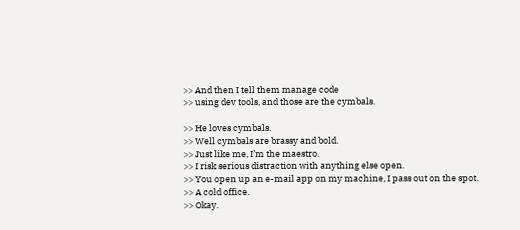>> And then I tell them manage code
>> using dev tools, and those are the cymbals.

>> He loves cymbals.
>> Well cymbals are brassy and bold.
>> Just like me, I’m the maestro.
>> I risk serious distraction with anything else open.
>> You open up an e-mail app on my machine, I pass out on the spot.
>> A cold office.
>> Okay.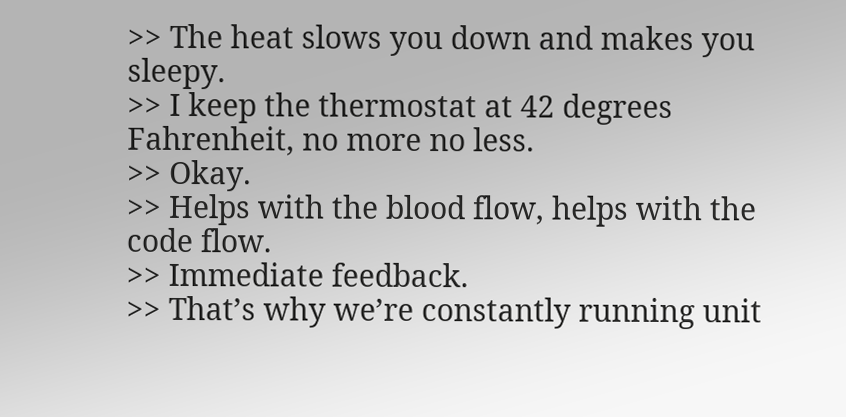>> The heat slows you down and makes you sleepy.
>> I keep the thermostat at 42 degrees Fahrenheit, no more no less.
>> Okay.
>> Helps with the blood flow, helps with the code flow.
>> Immediate feedback.
>> That’s why we’re constantly running unit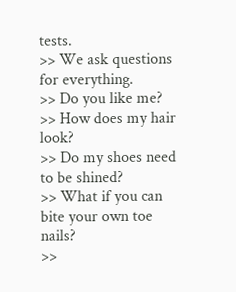tests.
>> We ask questions for everything.
>> Do you like me?
>> How does my hair look?
>> Do my shoes need to be shined?
>> What if you can bite your own toe nails?
>>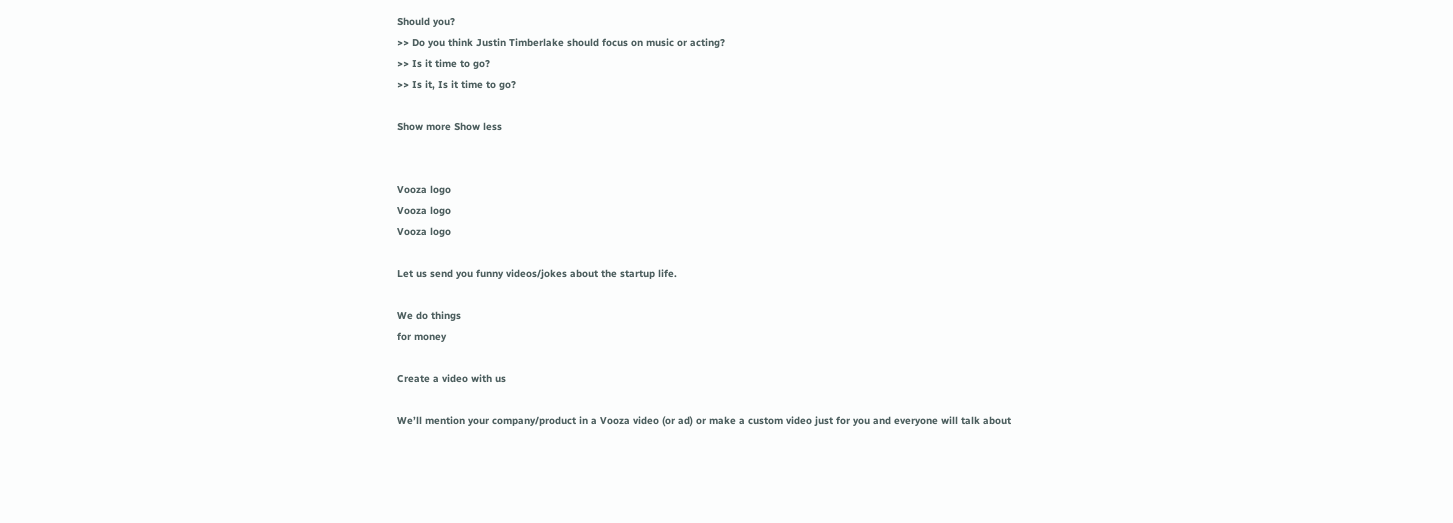Should you?
>> Do you think Justin Timberlake should focus on music or acting?
>> Is it time to go?
>> Is it, Is it time to go?

Show more Show less


Vooza logo
Vooza logo
Vooza logo

Let us send you funny videos/jokes about the startup life.

We do things
for money

Create a video with us

We’ll mention your company/product in a Vooza video (or ad) or make a custom video just for you and everyone will talk about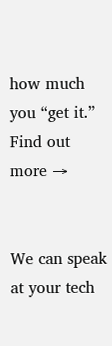how much you “get it.”
Find out more →


We can speak at your tech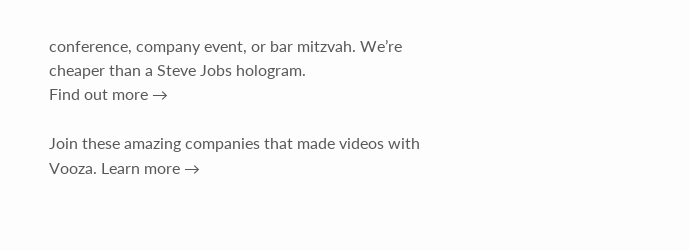conference, company event, or bar mitzvah. We’re cheaper than a Steve Jobs hologram.
Find out more →

Join these amazing companies that made videos with Vooza. Learn more →